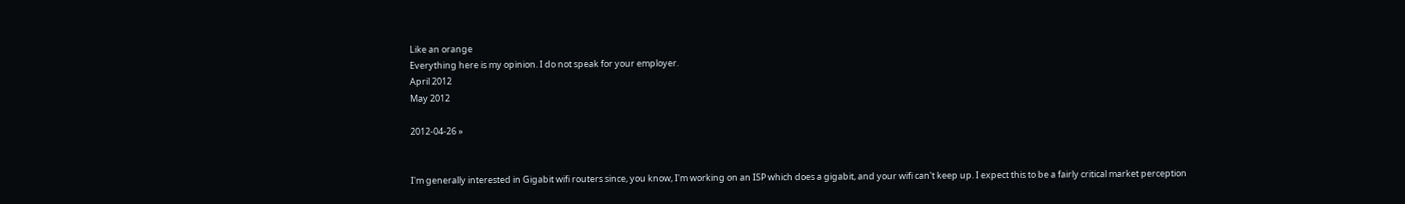Like an orange
Everything here is my opinion. I do not speak for your employer.
April 2012
May 2012

2012-04-26 »


I'm generally interested in Gigabit wifi routers since, you know, I'm working on an ISP which does a gigabit, and your wifi can't keep up. I expect this to be a fairly critical market perception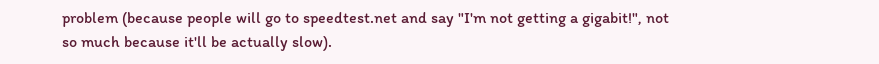problem (because people will go to speedtest.net and say "I'm not getting a gigabit!", not so much because it'll be actually slow).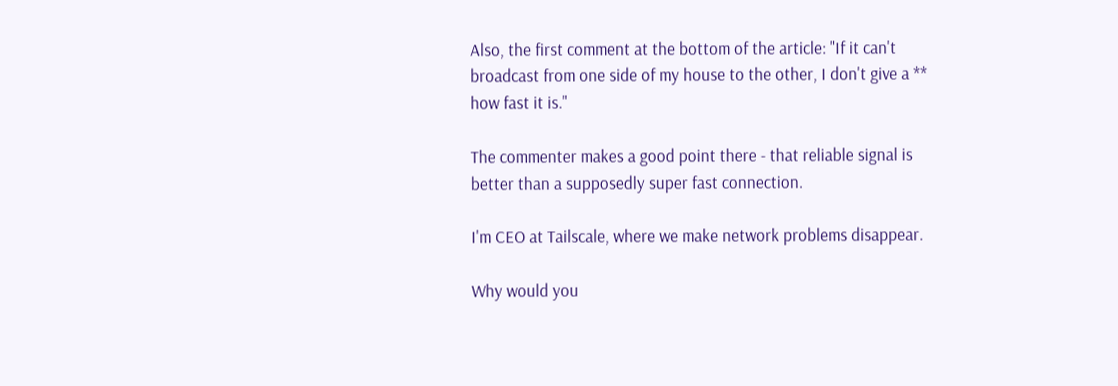Also, the first comment at the bottom of the article: "If it can't broadcast from one side of my house to the other, I don't give a ** how fast it is."

The commenter makes a good point there - that reliable signal is better than a supposedly super fast connection.

I'm CEO at Tailscale, where we make network problems disappear.

Why would you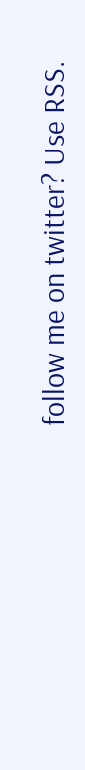follow me on twitter? Use RSS.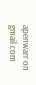apenwarr on gmail.com